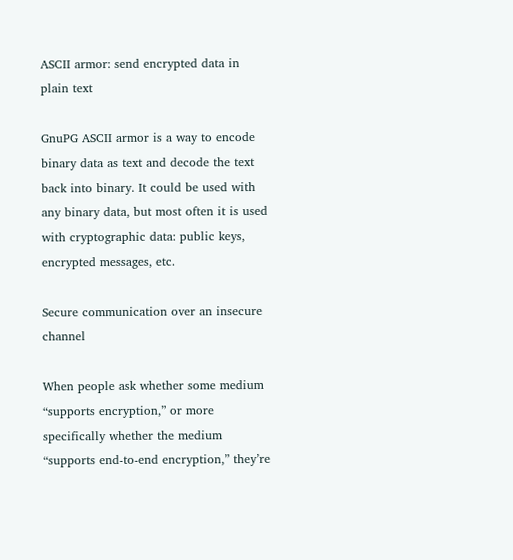ASCII armor: send encrypted data in plain text

GnuPG ASCII armor is a way to encode binary data as text and decode the text back into binary. It could be used with any binary data, but most often it is used with cryptographic data: public keys, encrypted messages, etc.

Secure communication over an insecure channel

When people ask whether some medium “supports encryption,” or more specifically whether the medium “supports end-to-end encryption,” they’re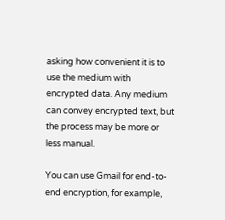asking how convenient it is to use the medium with encrypted data. Any medium can convey encrypted text, but the process may be more or less manual.

You can use Gmail for end-to-end encryption, for example,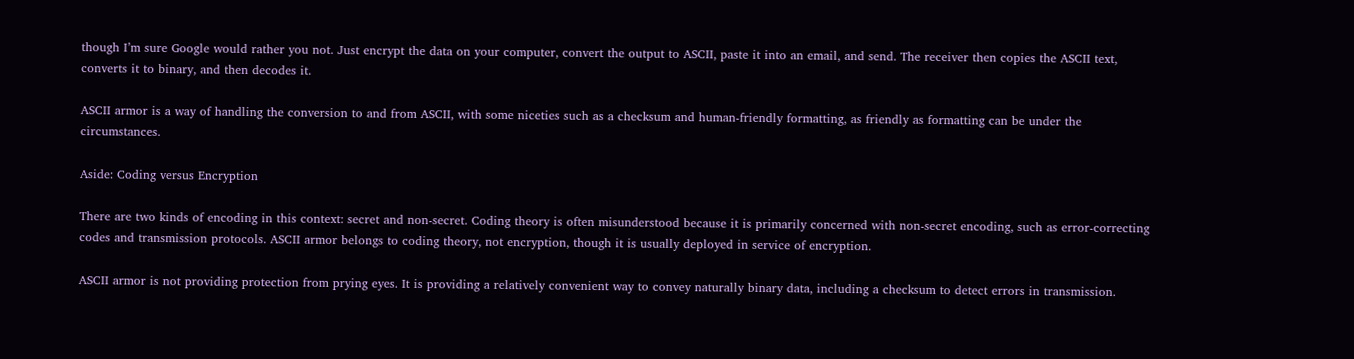though I’m sure Google would rather you not. Just encrypt the data on your computer, convert the output to ASCII, paste it into an email, and send. The receiver then copies the ASCII text, converts it to binary, and then decodes it.

ASCII armor is a way of handling the conversion to and from ASCII, with some niceties such as a checksum and human-friendly formatting, as friendly as formatting can be under the circumstances.

Aside: Coding versus Encryption

There are two kinds of encoding in this context: secret and non-secret. Coding theory is often misunderstood because it is primarily concerned with non-secret encoding, such as error-correcting codes and transmission protocols. ASCII armor belongs to coding theory, not encryption, though it is usually deployed in service of encryption.

ASCII armor is not providing protection from prying eyes. It is providing a relatively convenient way to convey naturally binary data, including a checksum to detect errors in transmission.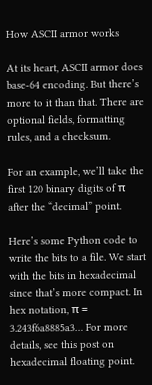How ASCII armor works

At its heart, ASCII armor does base-64 encoding. But there’s more to it than that. There are optional fields, formatting rules, and a checksum.

For an example, we’ll take the first 120 binary digits of π after the “decimal” point.

Here’s some Python code to write the bits to a file. We start with the bits in hexadecimal since that’s more compact. In hex notation, π = 3.243f6a8885a3… For more details, see this post on hexadecimal floating point.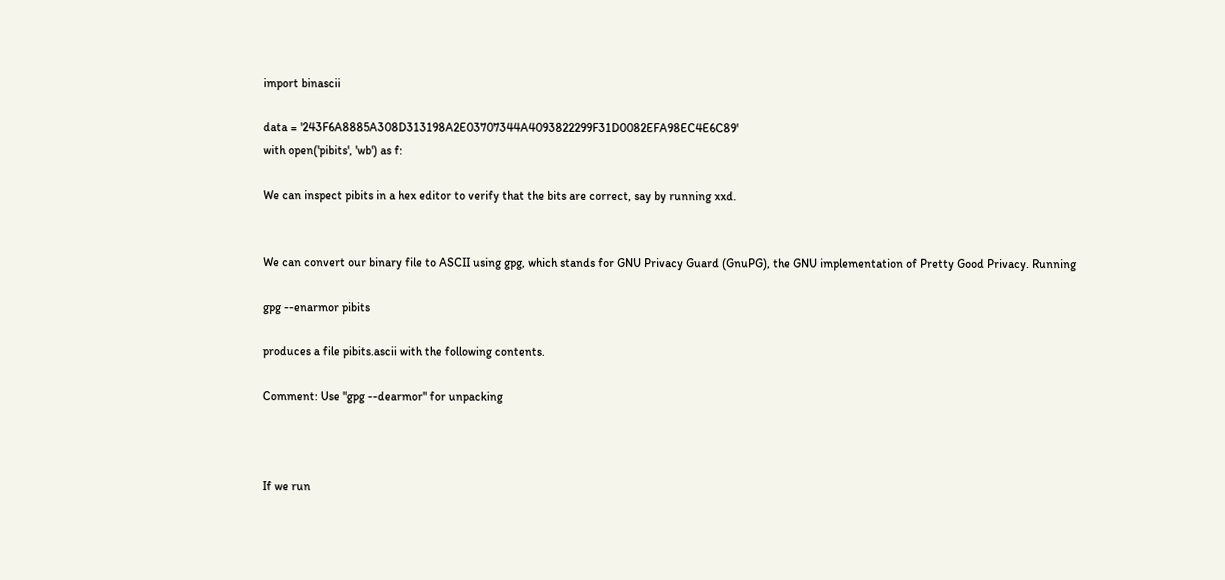import binascii

data = '243F6A8885A308D313198A2E03707344A4093822299F31D0082EFA98EC4E6C89'
with open('pibits', 'wb') as f:

We can inspect pibits in a hex editor to verify that the bits are correct, say by running xxd.


We can convert our binary file to ASCII using gpg, which stands for GNU Privacy Guard (GnuPG), the GNU implementation of Pretty Good Privacy. Running

gpg --enarmor pibits

produces a file pibits.ascii with the following contents.

Comment: Use "gpg --dearmor" for unpacking



If we run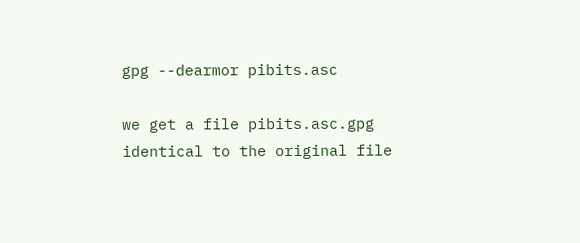gpg --dearmor pibits.asc

we get a file pibits.asc.gpg identical to the original file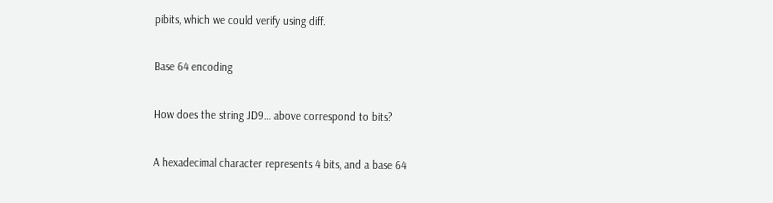pibits, which we could verify using diff.

Base 64 encoding

How does the string JD9… above correspond to bits?

A hexadecimal character represents 4 bits, and a base 64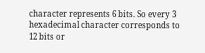character represents 6 bits. So every 3 hexadecimal character corresponds to 12 bits or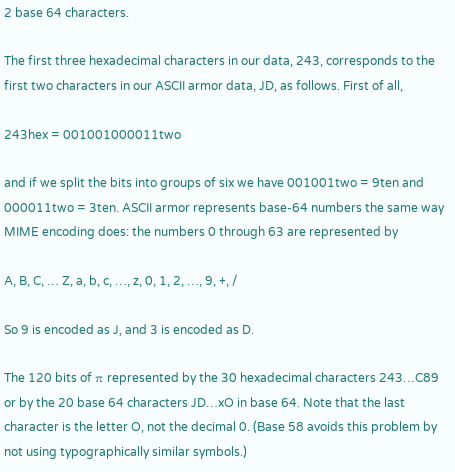2 base 64 characters.

The first three hexadecimal characters in our data, 243, corresponds to the first two characters in our ASCII armor data, JD, as follows. First of all,

243hex = 001001000011two

and if we split the bits into groups of six we have 001001two = 9ten and 000011two = 3ten. ASCII armor represents base-64 numbers the same way MIME encoding does: the numbers 0 through 63 are represented by

A, B, C, … Z, a, b, c, …, z, 0, 1, 2, …, 9, +, /

So 9 is encoded as J, and 3 is encoded as D.

The 120 bits of π represented by the 30 hexadecimal characters 243…C89 or by the 20 base 64 characters JD…xO in base 64. Note that the last character is the letter O, not the decimal 0. (Base 58 avoids this problem by not using typographically similar symbols.)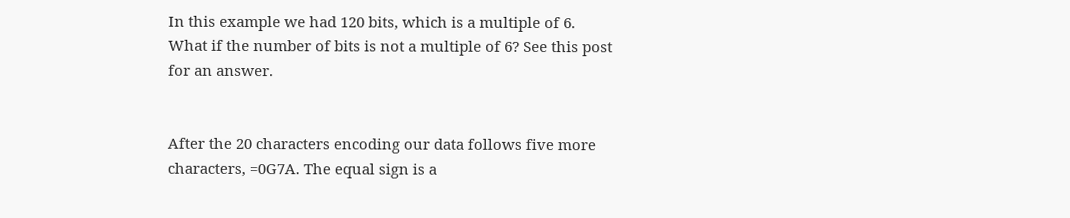In this example we had 120 bits, which is a multiple of 6. What if the number of bits is not a multiple of 6? See this post for an answer.


After the 20 characters encoding our data follows five more characters, =0G7A. The equal sign is a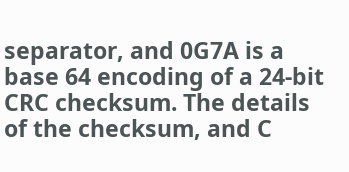separator, and 0G7A is a base 64 encoding of a 24-bit CRC checksum. The details of the checksum, and C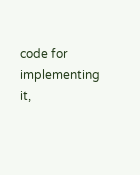code for implementing it,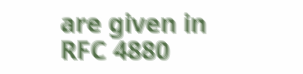are given in RFC 4880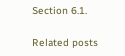Section 6.1.

Related posts